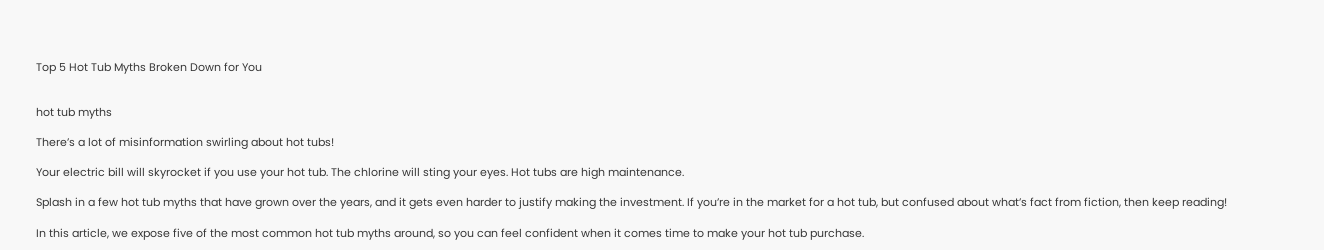Top 5 Hot Tub Myths Broken Down for You


hot tub myths

There’s a lot of misinformation swirling about hot tubs!

Your electric bill will skyrocket if you use your hot tub. The chlorine will sting your eyes. Hot tubs are high maintenance.

Splash in a few hot tub myths that have grown over the years, and it gets even harder to justify making the investment. If you’re in the market for a hot tub, but confused about what’s fact from fiction, then keep reading!

In this article, we expose five of the most common hot tub myths around, so you can feel confident when it comes time to make your hot tub purchase.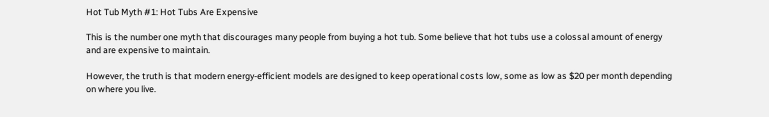Hot Tub Myth #1: Hot Tubs Are Expensive

This is the number one myth that discourages many people from buying a hot tub. Some believe that hot tubs use a colossal amount of energy and are expensive to maintain.

However, the truth is that modern energy-efficient models are designed to keep operational costs low, some as low as $20 per month depending on where you live.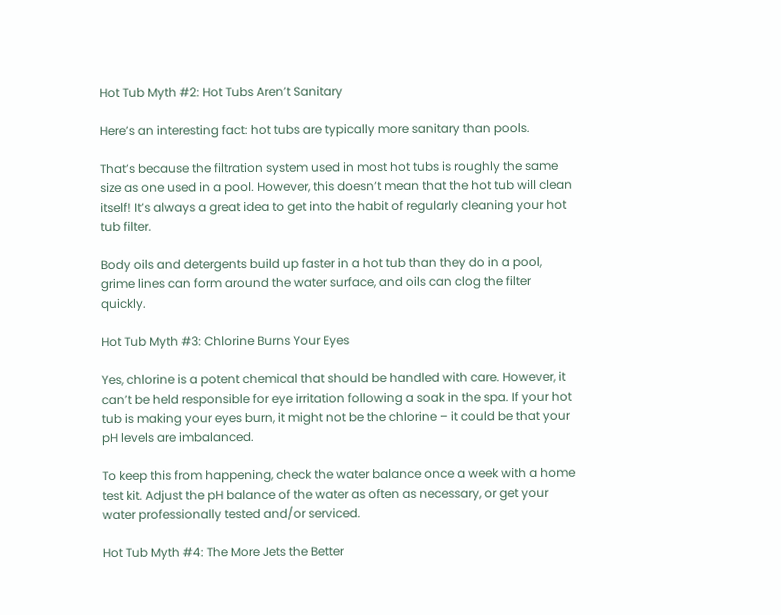Hot Tub Myth #2: Hot Tubs Aren’t Sanitary

Here’s an interesting fact: hot tubs are typically more sanitary than pools.

That’s because the filtration system used in most hot tubs is roughly the same size as one used in a pool. However, this doesn’t mean that the hot tub will clean itself! It’s always a great idea to get into the habit of regularly cleaning your hot tub filter.

Body oils and detergents build up faster in a hot tub than they do in a pool, grime lines can form around the water surface, and oils can clog the filter quickly.

Hot Tub Myth #3: Chlorine Burns Your Eyes

Yes, chlorine is a potent chemical that should be handled with care. However, it can’t be held responsible for eye irritation following a soak in the spa. If your hot tub is making your eyes burn, it might not be the chlorine – it could be that your pH levels are imbalanced.

To keep this from happening, check the water balance once a week with a home test kit. Adjust the pH balance of the water as often as necessary, or get your water professionally tested and/or serviced.

Hot Tub Myth #4: The More Jets the Better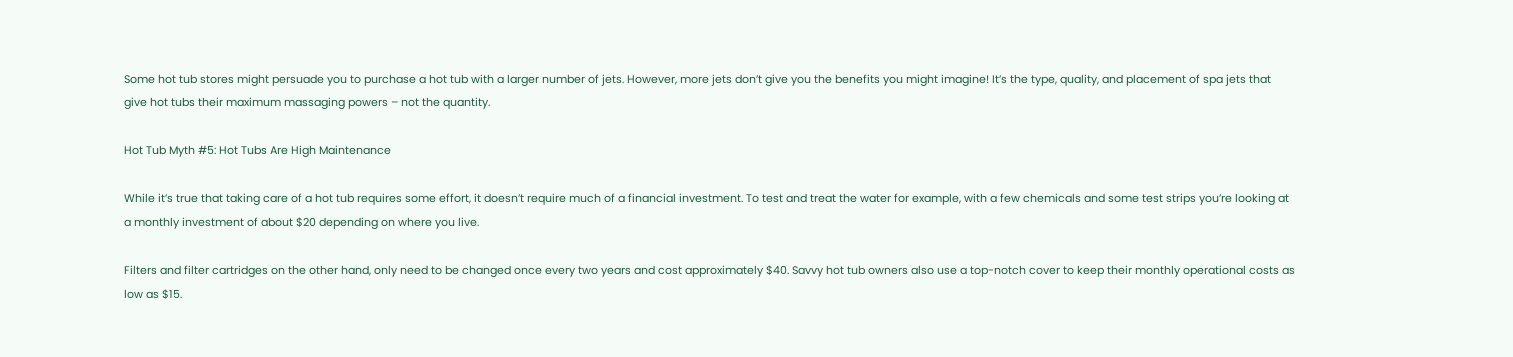Some hot tub stores might persuade you to purchase a hot tub with a larger number of jets. However, more jets don’t give you the benefits you might imagine! It’s the type, quality, and placement of spa jets that give hot tubs their maximum massaging powers – not the quantity.

Hot Tub Myth #5: Hot Tubs Are High Maintenance

While it’s true that taking care of a hot tub requires some effort, it doesn’t require much of a financial investment. To test and treat the water for example, with a few chemicals and some test strips you’re looking at a monthly investment of about $20 depending on where you live.

Filters and filter cartridges on the other hand, only need to be changed once every two years and cost approximately $40. Savvy hot tub owners also use a top-notch cover to keep their monthly operational costs as low as $15.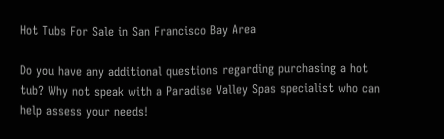Hot Tubs For Sale in San Francisco Bay Area

Do you have any additional questions regarding purchasing a hot tub? Why not speak with a Paradise Valley Spas specialist who can help assess your needs!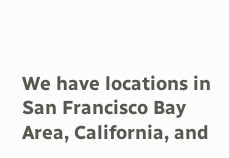We have locations in San Francisco Bay Area, California, and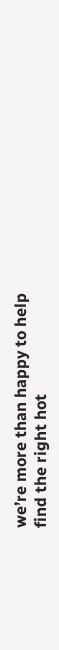we’re more than happy to help find the right hot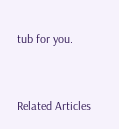tub for you.


Related Articles